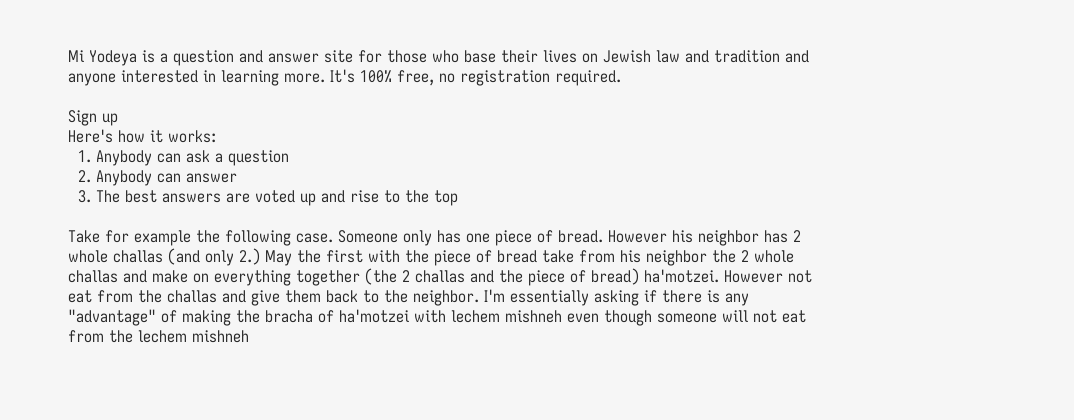Mi Yodeya is a question and answer site for those who base their lives on Jewish law and tradition and anyone interested in learning more. It's 100% free, no registration required.

Sign up
Here's how it works:
  1. Anybody can ask a question
  2. Anybody can answer
  3. The best answers are voted up and rise to the top

Take for example the following case. Someone only has one piece of bread. However his neighbor has 2 whole challas (and only 2.) May the first with the piece of bread take from his neighbor the 2 whole challas and make on everything together (the 2 challas and the piece of bread) ha'motzei. However not eat from the challas and give them back to the neighbor. I'm essentially asking if there is any "advantage" of making the bracha of ha'motzei with lechem mishneh even though someone will not eat from the lechem mishneh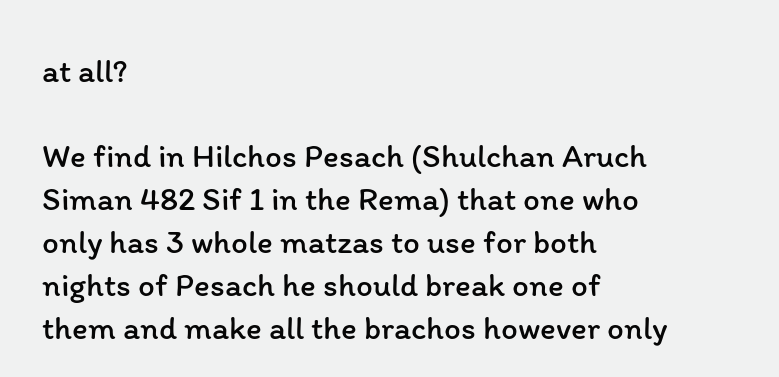at all?

We find in Hilchos Pesach (Shulchan Aruch Siman 482 Sif 1 in the Rema) that one who only has 3 whole matzas to use for both nights of Pesach he should break one of them and make all the brachos however only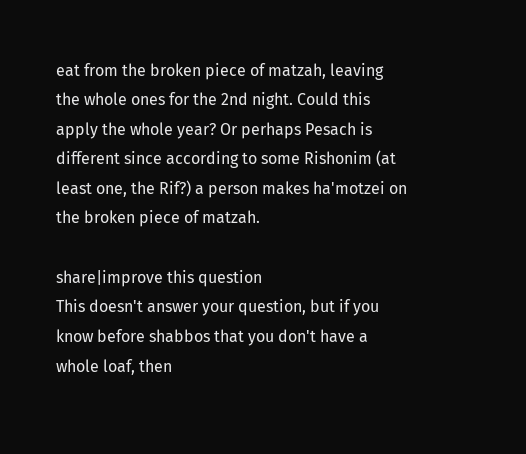eat from the broken piece of matzah, leaving the whole ones for the 2nd night. Could this apply the whole year? Or perhaps Pesach is different since according to some Rishonim (at least one, the Rif?) a person makes ha'motzei on the broken piece of matzah.

share|improve this question
This doesn't answer your question, but if you know before shabbos that you don't have a whole loaf, then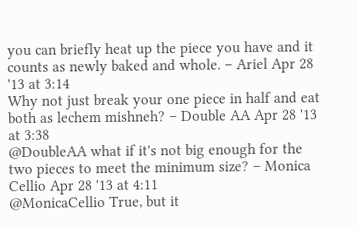you can briefly heat up the piece you have and it counts as newly baked and whole. – Ariel Apr 28 '13 at 3:14
Why not just break your one piece in half and eat both as lechem mishneh? – Double AA Apr 28 '13 at 3:38
@DoubleAA what if it's not big enough for the two pieces to meet the minimum size? – Monica Cellio Apr 28 '13 at 4:11
@MonicaCellio True, but it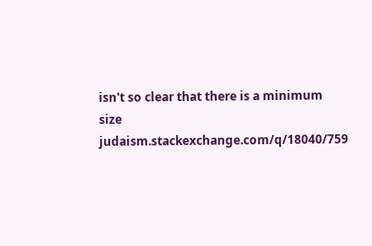isn't so clear that there is a minimum size judaism.stackexchange.com/q/18040/759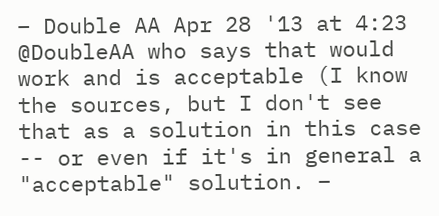– Double AA Apr 28 '13 at 4:23
@DoubleAA who says that would work and is acceptable (I know the sources, but I don't see that as a solution in this case -- or even if it's in general a "acceptable" solution. –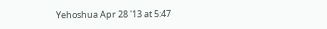Yehoshua Apr 28 '13 at 5:47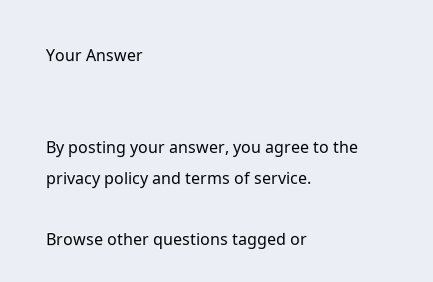Your Answer


By posting your answer, you agree to the privacy policy and terms of service.

Browse other questions tagged or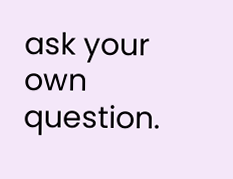ask your own question.